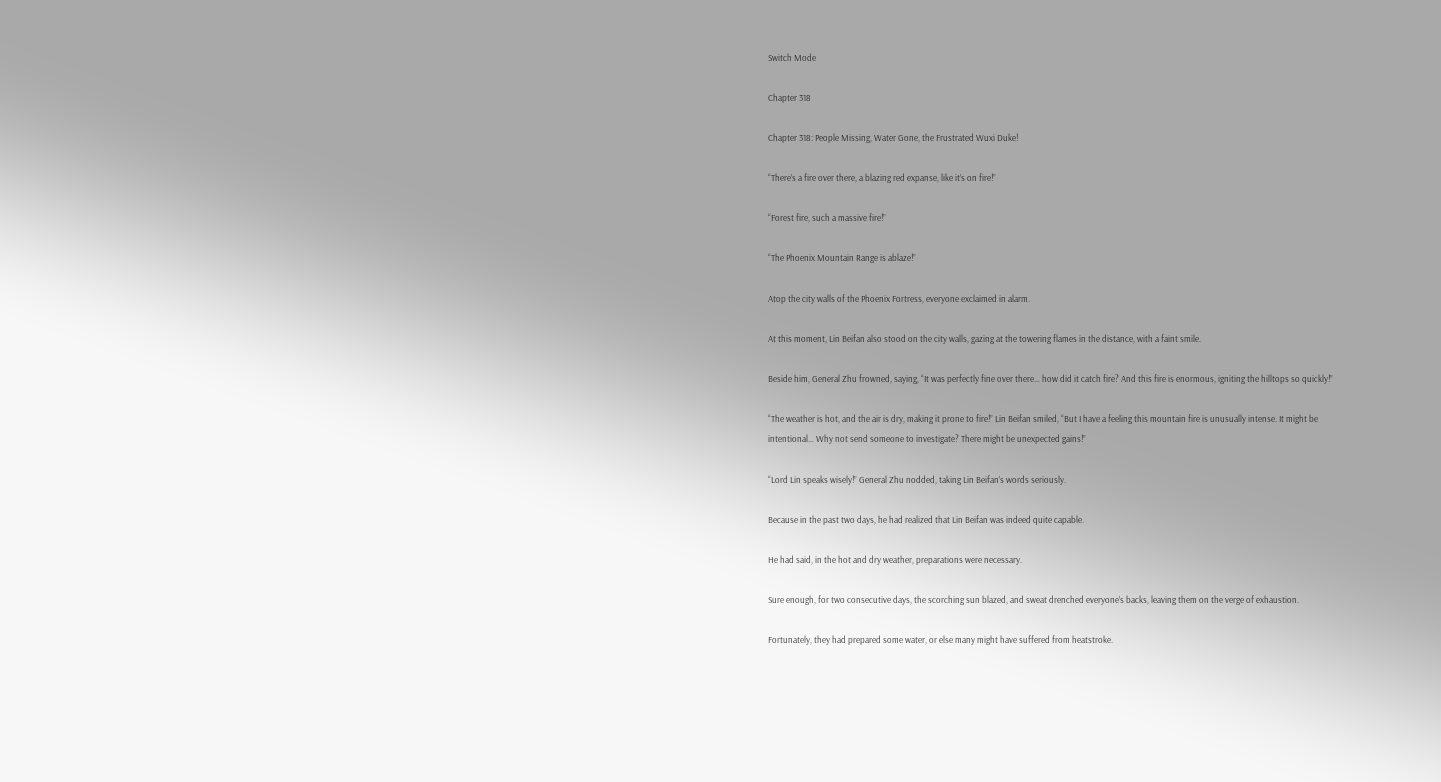Switch Mode

Chapter 318

Chapter 318: People Missing, Water Gone, the Frustrated Wuxi Duke!

“There’s a fire over there, a blazing red expanse, like it’s on fire!”

“Forest fire, such a massive fire!”

“The Phoenix Mountain Range is ablaze!”

Atop the city walls of the Phoenix Fortress, everyone exclaimed in alarm.

At this moment, Lin Beifan also stood on the city walls, gazing at the towering flames in the distance, with a faint smile.

Beside him, General Zhu frowned, saying, “It was perfectly fine over there… how did it catch fire? And this fire is enormous, igniting the hilltops so quickly!”

“The weather is hot, and the air is dry, making it prone to fire!” Lin Beifan smiled, “But I have a feeling this mountain fire is unusually intense. It might be intentional… Why not send someone to investigate? There might be unexpected gains!”

“Lord Lin speaks wisely!” General Zhu nodded, taking Lin Beifan’s words seriously.

Because in the past two days, he had realized that Lin Beifan was indeed quite capable.

He had said, in the hot and dry weather, preparations were necessary.

Sure enough, for two consecutive days, the scorching sun blazed, and sweat drenched everyone’s backs, leaving them on the verge of exhaustion.

Fortunately, they had prepared some water, or else many might have suffered from heatstroke.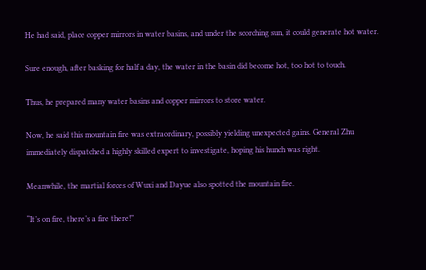He had said, place copper mirrors in water basins, and under the scorching sun, it could generate hot water.

Sure enough, after basking for half a day, the water in the basin did become hot, too hot to touch.

Thus, he prepared many water basins and copper mirrors to store water.

Now, he said this mountain fire was extraordinary, possibly yielding unexpected gains. General Zhu immediately dispatched a highly skilled expert to investigate, hoping his hunch was right.

Meanwhile, the martial forces of Wuxi and Dayue also spotted the mountain fire.

“It’s on fire, there’s a fire there!”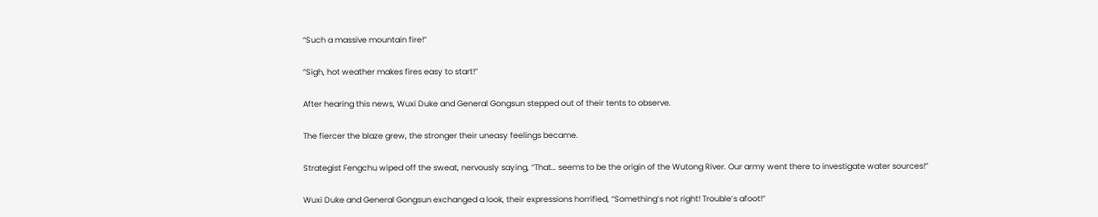“Such a massive mountain fire!”

“Sigh, hot weather makes fires easy to start!”

After hearing this news, Wuxi Duke and General Gongsun stepped out of their tents to observe.

The fiercer the blaze grew, the stronger their uneasy feelings became.

Strategist Fengchu wiped off the sweat, nervously saying, “That… seems to be the origin of the Wutong River. Our army went there to investigate water sources!”

Wuxi Duke and General Gongsun exchanged a look, their expressions horrified, “Something’s not right! Trouble’s afoot!”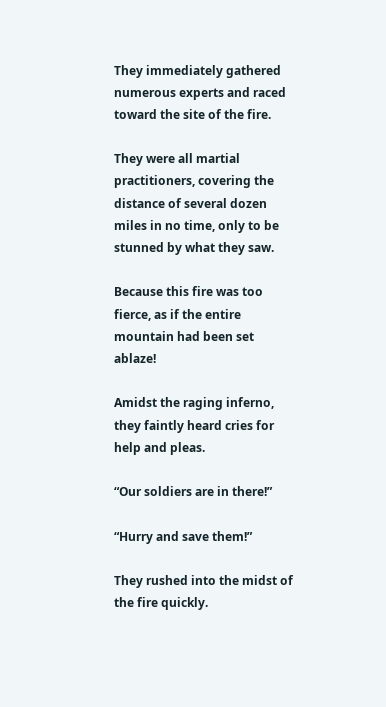They immediately gathered numerous experts and raced toward the site of the fire.

They were all martial practitioners, covering the distance of several dozen miles in no time, only to be stunned by what they saw.

Because this fire was too fierce, as if the entire mountain had been set ablaze!

Amidst the raging inferno, they faintly heard cries for help and pleas.

“Our soldiers are in there!”

“Hurry and save them!”

They rushed into the midst of the fire quickly.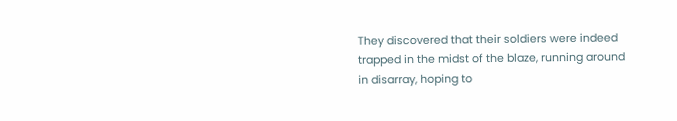They discovered that their soldiers were indeed trapped in the midst of the blaze, running around in disarray, hoping to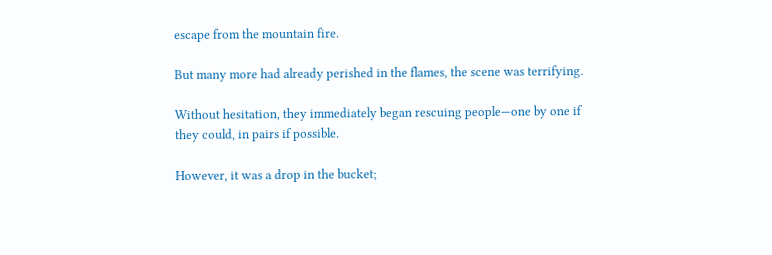escape from the mountain fire.

But many more had already perished in the flames, the scene was terrifying.

Without hesitation, they immediately began rescuing people—one by one if they could, in pairs if possible.

However, it was a drop in the bucket;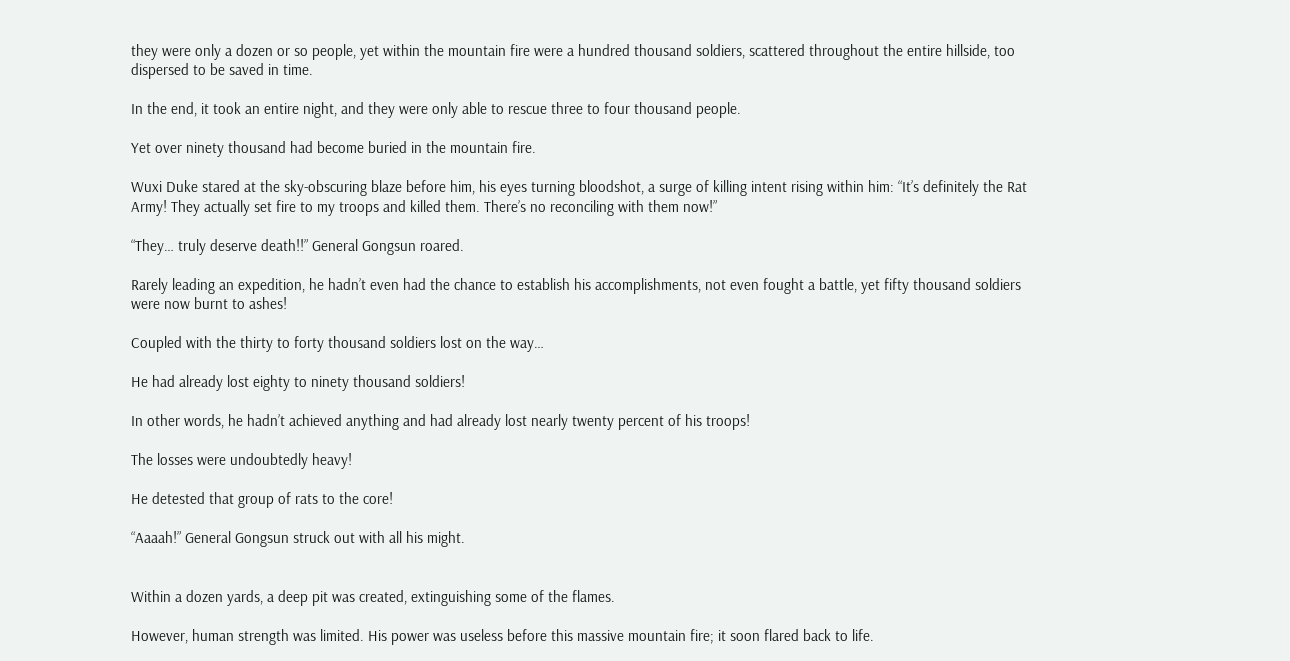they were only a dozen or so people, yet within the mountain fire were a hundred thousand soldiers, scattered throughout the entire hillside, too dispersed to be saved in time.

In the end, it took an entire night, and they were only able to rescue three to four thousand people.

Yet over ninety thousand had become buried in the mountain fire.

Wuxi Duke stared at the sky-obscuring blaze before him, his eyes turning bloodshot, a surge of killing intent rising within him: “It’s definitely the Rat Army! They actually set fire to my troops and killed them. There’s no reconciling with them now!”

“They… truly deserve death!!” General Gongsun roared.

Rarely leading an expedition, he hadn’t even had the chance to establish his accomplishments, not even fought a battle, yet fifty thousand soldiers were now burnt to ashes!

Coupled with the thirty to forty thousand soldiers lost on the way…

He had already lost eighty to ninety thousand soldiers!

In other words, he hadn’t achieved anything and had already lost nearly twenty percent of his troops!

The losses were undoubtedly heavy!

He detested that group of rats to the core!

“Aaaah!” General Gongsun struck out with all his might.


Within a dozen yards, a deep pit was created, extinguishing some of the flames.

However, human strength was limited. His power was useless before this massive mountain fire; it soon flared back to life.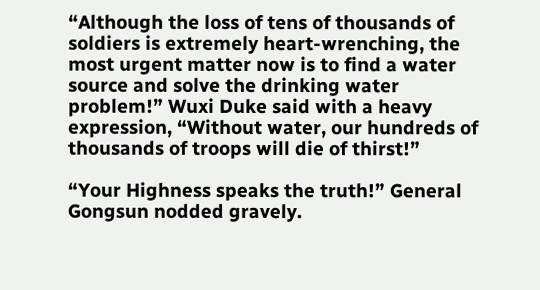“Although the loss of tens of thousands of soldiers is extremely heart-wrenching, the most urgent matter now is to find a water source and solve the drinking water problem!” Wuxi Duke said with a heavy expression, “Without water, our hundreds of thousands of troops will die of thirst!”

“Your Highness speaks the truth!” General Gongsun nodded gravely.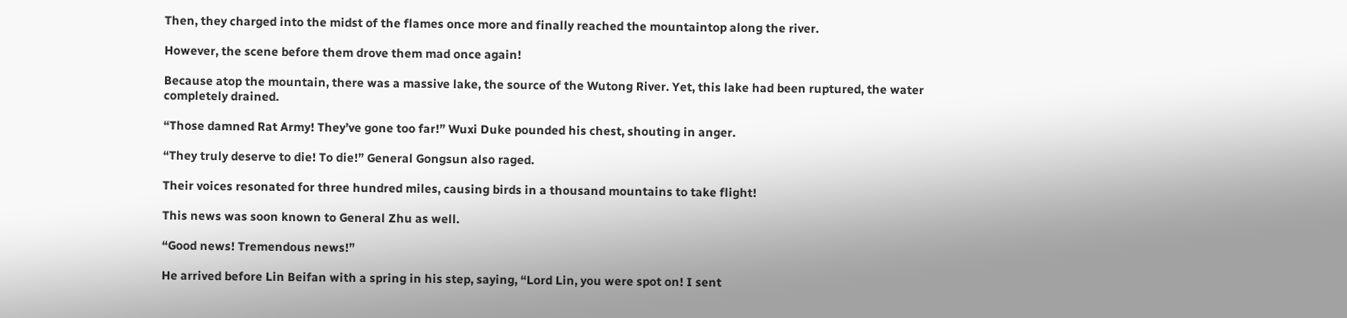Then, they charged into the midst of the flames once more and finally reached the mountaintop along the river.

However, the scene before them drove them mad once again!

Because atop the mountain, there was a massive lake, the source of the Wutong River. Yet, this lake had been ruptured, the water completely drained.

“Those damned Rat Army! They’ve gone too far!” Wuxi Duke pounded his chest, shouting in anger.

“They truly deserve to die! To die!” General Gongsun also raged.

Their voices resonated for three hundred miles, causing birds in a thousand mountains to take flight!

This news was soon known to General Zhu as well.

“Good news! Tremendous news!”

He arrived before Lin Beifan with a spring in his step, saying, “Lord Lin, you were spot on! I sent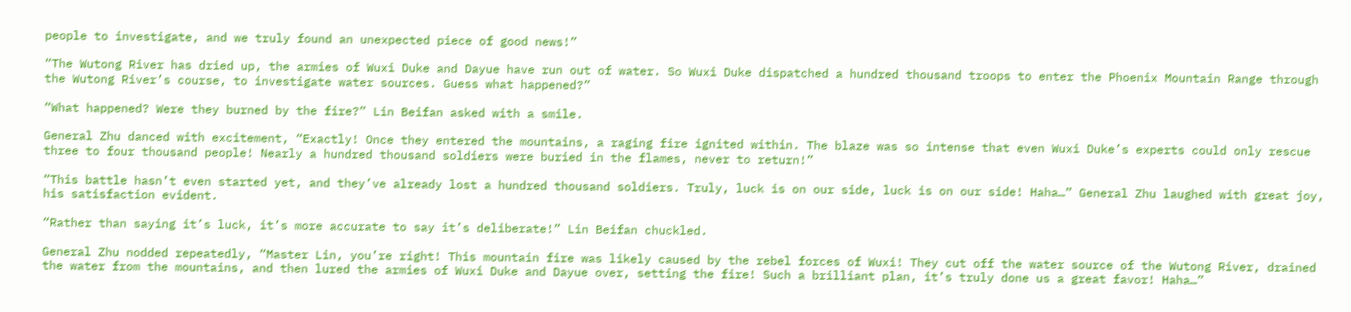people to investigate, and we truly found an unexpected piece of good news!”

“The Wutong River has dried up, the armies of Wuxi Duke and Dayue have run out of water. So Wuxi Duke dispatched a hundred thousand troops to enter the Phoenix Mountain Range through the Wutong River’s course, to investigate water sources. Guess what happened?”

“What happened? Were they burned by the fire?” Lin Beifan asked with a smile.

General Zhu danced with excitement, “Exactly! Once they entered the mountains, a raging fire ignited within. The blaze was so intense that even Wuxi Duke’s experts could only rescue three to four thousand people! Nearly a hundred thousand soldiers were buried in the flames, never to return!”

“This battle hasn’t even started yet, and they’ve already lost a hundred thousand soldiers. Truly, luck is on our side, luck is on our side! Haha…” General Zhu laughed with great joy, his satisfaction evident.

“Rather than saying it’s luck, it’s more accurate to say it’s deliberate!” Lin Beifan chuckled.

General Zhu nodded repeatedly, “Master Lin, you’re right! This mountain fire was likely caused by the rebel forces of Wuxi! They cut off the water source of the Wutong River, drained the water from the mountains, and then lured the armies of Wuxi Duke and Dayue over, setting the fire! Such a brilliant plan, it’s truly done us a great favor! Haha…”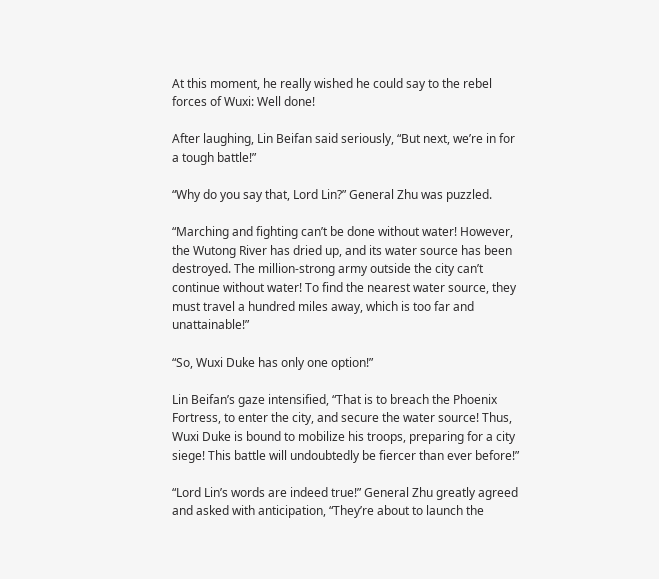At this moment, he really wished he could say to the rebel forces of Wuxi: Well done!

After laughing, Lin Beifan said seriously, “But next, we’re in for a tough battle!”

“Why do you say that, Lord Lin?” General Zhu was puzzled.

“Marching and fighting can’t be done without water! However, the Wutong River has dried up, and its water source has been destroyed. The million-strong army outside the city can’t continue without water! To find the nearest water source, they must travel a hundred miles away, which is too far and unattainable!”

“So, Wuxi Duke has only one option!”

Lin Beifan’s gaze intensified, “That is to breach the Phoenix Fortress, to enter the city, and secure the water source! Thus, Wuxi Duke is bound to mobilize his troops, preparing for a city siege! This battle will undoubtedly be fiercer than ever before!”

“Lord Lin’s words are indeed true!” General Zhu greatly agreed and asked with anticipation, “They’re about to launch the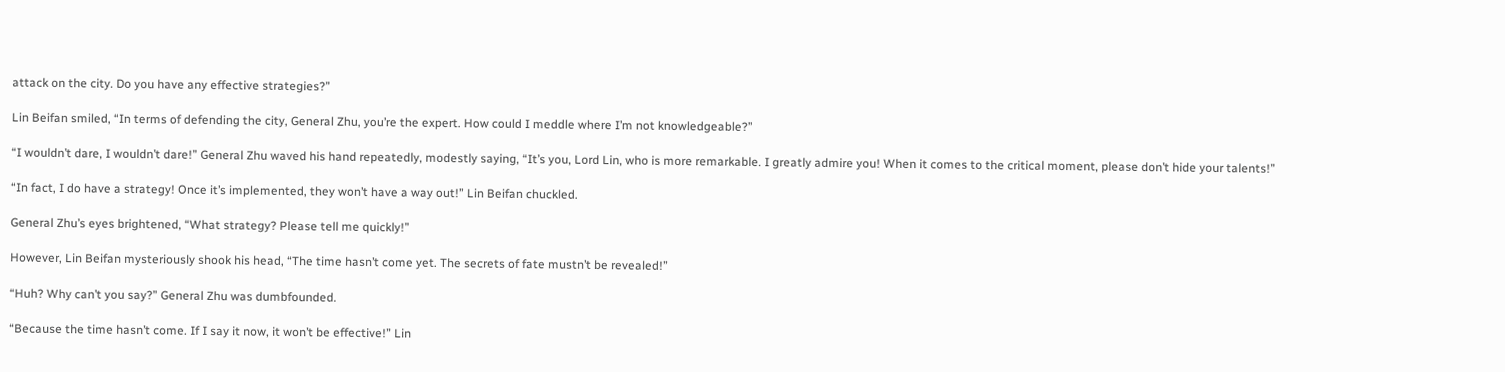attack on the city. Do you have any effective strategies?”

Lin Beifan smiled, “In terms of defending the city, General Zhu, you’re the expert. How could I meddle where I’m not knowledgeable?”

“I wouldn’t dare, I wouldn’t dare!” General Zhu waved his hand repeatedly, modestly saying, “It’s you, Lord Lin, who is more remarkable. I greatly admire you! When it comes to the critical moment, please don’t hide your talents!”

“In fact, I do have a strategy! Once it’s implemented, they won’t have a way out!” Lin Beifan chuckled.

General Zhu’s eyes brightened, “What strategy? Please tell me quickly!”

However, Lin Beifan mysteriously shook his head, “The time hasn’t come yet. The secrets of fate mustn’t be revealed!”

“Huh? Why can’t you say?” General Zhu was dumbfounded.

“Because the time hasn’t come. If I say it now, it won’t be effective!” Lin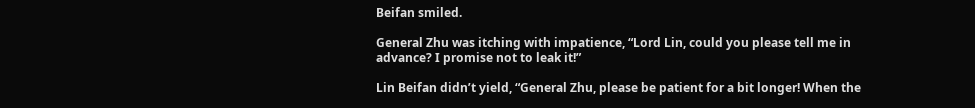Beifan smiled.

General Zhu was itching with impatience, “Lord Lin, could you please tell me in advance? I promise not to leak it!”

Lin Beifan didn’t yield, “General Zhu, please be patient for a bit longer! When the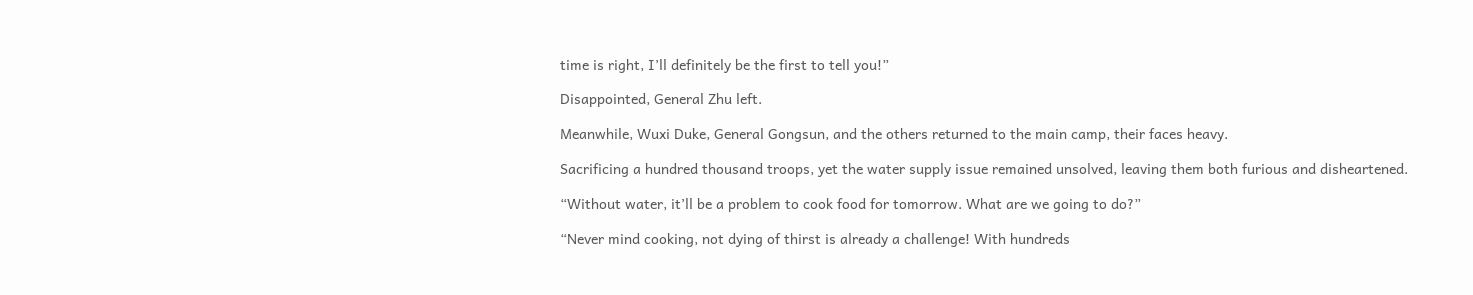time is right, I’ll definitely be the first to tell you!”

Disappointed, General Zhu left.

Meanwhile, Wuxi Duke, General Gongsun, and the others returned to the main camp, their faces heavy.

Sacrificing a hundred thousand troops, yet the water supply issue remained unsolved, leaving them both furious and disheartened.

“Without water, it’ll be a problem to cook food for tomorrow. What are we going to do?”

“Never mind cooking, not dying of thirst is already a challenge! With hundreds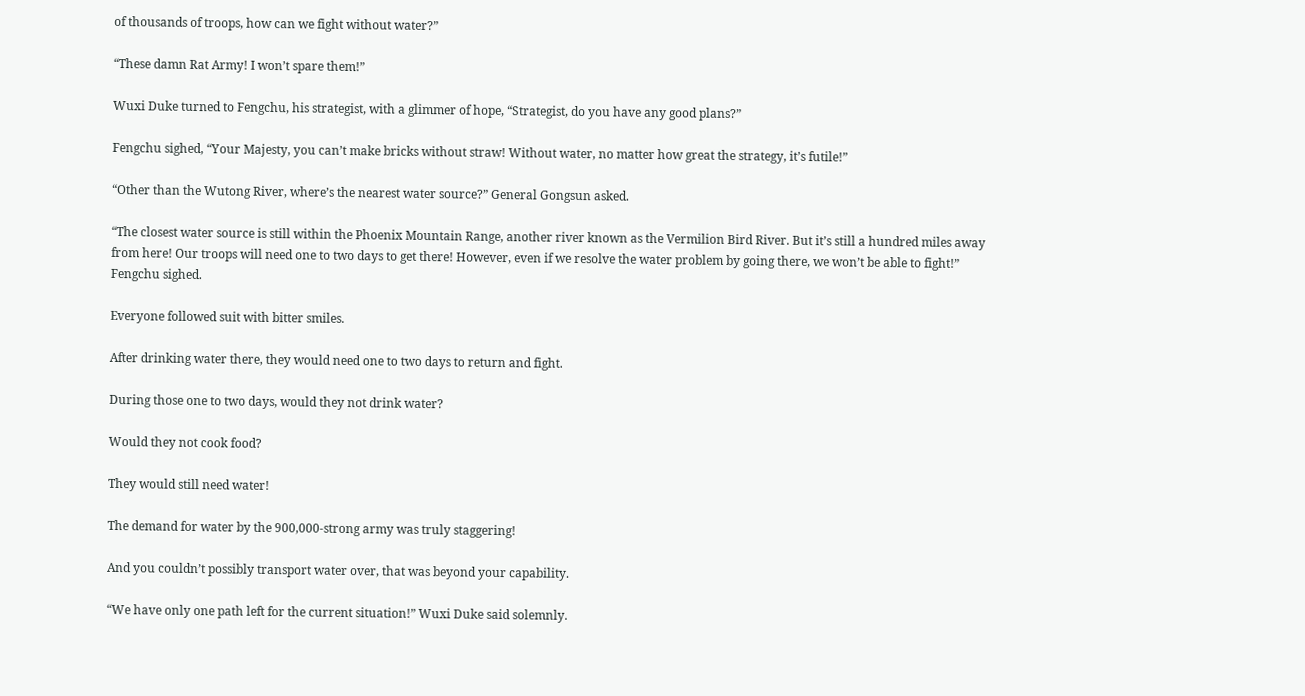of thousands of troops, how can we fight without water?”

“These damn Rat Army! I won’t spare them!”

Wuxi Duke turned to Fengchu, his strategist, with a glimmer of hope, “Strategist, do you have any good plans?”

Fengchu sighed, “Your Majesty, you can’t make bricks without straw! Without water, no matter how great the strategy, it’s futile!”

“Other than the Wutong River, where’s the nearest water source?” General Gongsun asked.

“The closest water source is still within the Phoenix Mountain Range, another river known as the Vermilion Bird River. But it’s still a hundred miles away from here! Our troops will need one to two days to get there! However, even if we resolve the water problem by going there, we won’t be able to fight!” Fengchu sighed.

Everyone followed suit with bitter smiles.

After drinking water there, they would need one to two days to return and fight.

During those one to two days, would they not drink water?

Would they not cook food?

They would still need water!

The demand for water by the 900,000-strong army was truly staggering!

And you couldn’t possibly transport water over, that was beyond your capability.

“We have only one path left for the current situation!” Wuxi Duke said solemnly.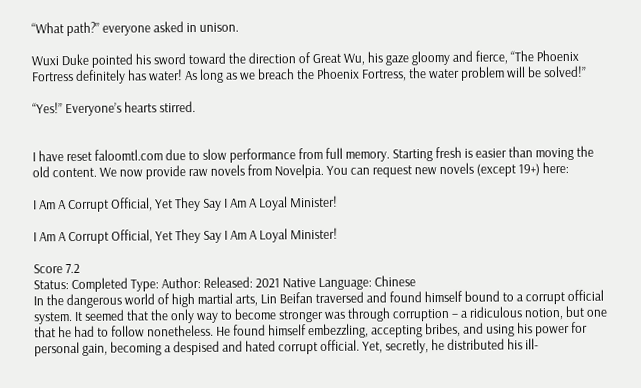“What path?” everyone asked in unison.

Wuxi Duke pointed his sword toward the direction of Great Wu, his gaze gloomy and fierce, “The Phoenix Fortress definitely has water! As long as we breach the Phoenix Fortress, the water problem will be solved!”

“Yes!” Everyone’s hearts stirred.


I have reset faloomtl.com due to slow performance from full memory. Starting fresh is easier than moving the old content. We now provide raw novels from Novelpia. You can request new novels (except 19+) here:

I Am A Corrupt Official, Yet They Say I Am A Loyal Minister!

I Am A Corrupt Official, Yet They Say I Am A Loyal Minister!

Score 7.2
Status: Completed Type: Author: Released: 2021 Native Language: Chinese
In the dangerous world of high martial arts, Lin Beifan traversed and found himself bound to a corrupt official system. It seemed that the only way to become stronger was through corruption – a ridiculous notion, but one that he had to follow nonetheless. He found himself embezzling, accepting bribes, and using his power for personal gain, becoming a despised and hated corrupt official. Yet, secretly, he distributed his ill-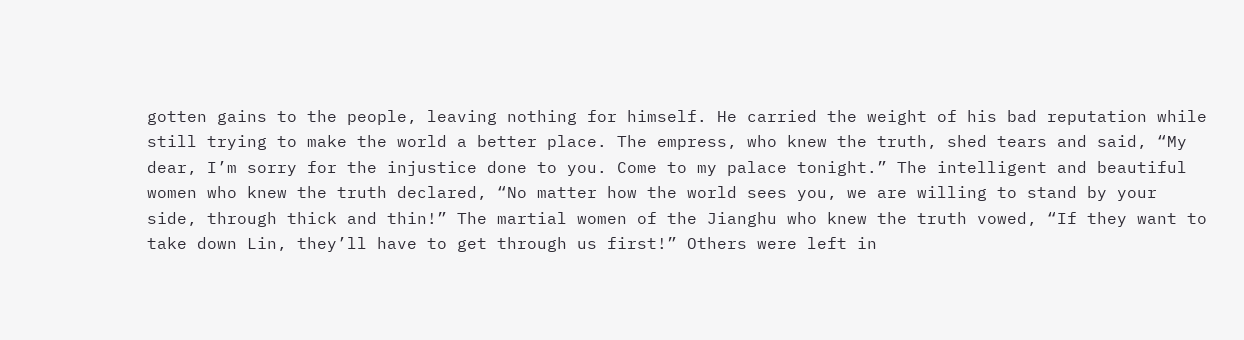gotten gains to the people, leaving nothing for himself. He carried the weight of his bad reputation while still trying to make the world a better place. The empress, who knew the truth, shed tears and said, “My dear, I’m sorry for the injustice done to you. Come to my palace tonight.” The intelligent and beautiful women who knew the truth declared, “No matter how the world sees you, we are willing to stand by your side, through thick and thin!” The martial women of the Jianghu who knew the truth vowed, “If they want to take down Lin, they’ll have to get through us first!” Others were left in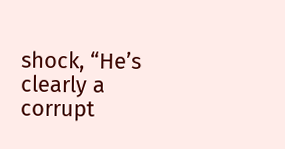shock, “He’s clearly a corrupt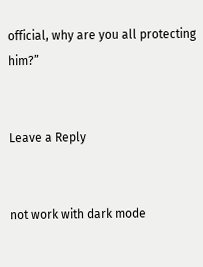official, why are you all protecting him?”


Leave a Reply


not work with dark mode